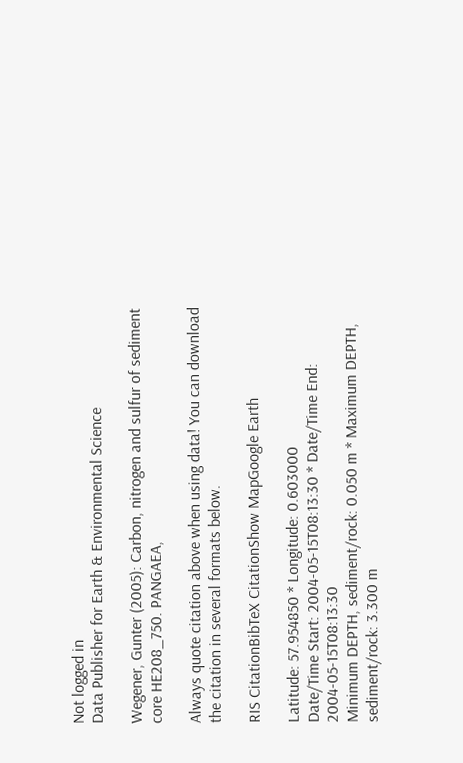Not logged in
Data Publisher for Earth & Environmental Science

Wegener, Gunter (2005): Carbon, nitrogen and sulfur of sediment core HE208_750. PANGAEA,

Always quote citation above when using data! You can download the citation in several formats below.

RIS CitationBibTeX CitationShow MapGoogle Earth

Latitude: 57.954850 * Longitude: 0.603000
Date/Time Start: 2004-05-15T08:13:30 * Date/Time End: 2004-05-15T08:13:30
Minimum DEPTH, sediment/rock: 0.050 m * Maximum DEPTH, sediment/rock: 3.300 m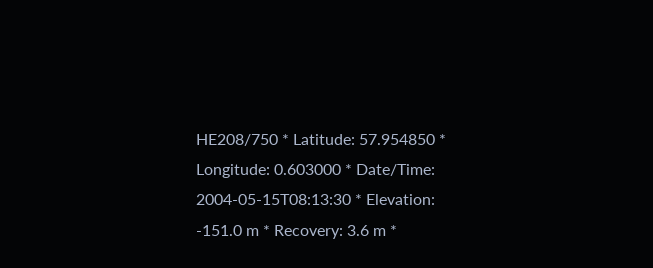HE208/750 * Latitude: 57.954850 * Longitude: 0.603000 * Date/Time: 2004-05-15T08:13:30 * Elevation: -151.0 m * Recovery: 3.6 m *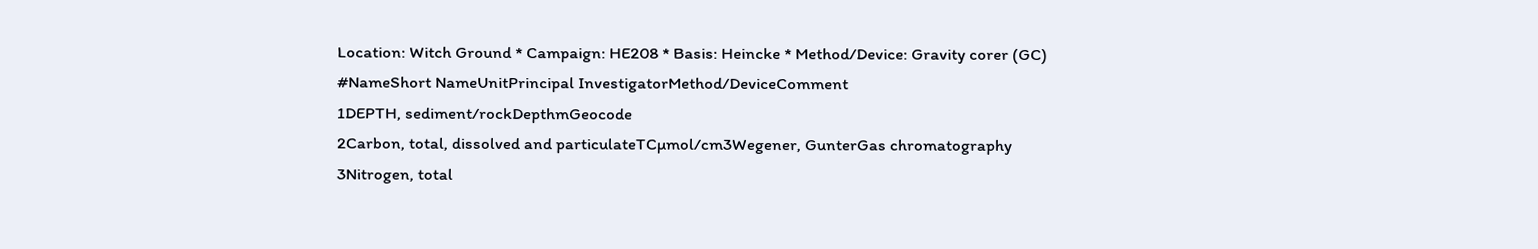Location: Witch Ground * Campaign: HE208 * Basis: Heincke * Method/Device: Gravity corer (GC)
#NameShort NameUnitPrincipal InvestigatorMethod/DeviceComment
1DEPTH, sediment/rockDepthmGeocode
2Carbon, total, dissolved and particulateTCµmol/cm3Wegener, GunterGas chromatography
3Nitrogen, total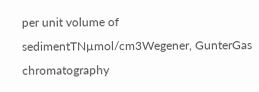per unit volume of sedimentTNµmol/cm3Wegener, GunterGas chromatography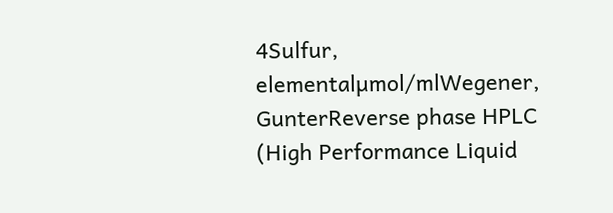4Sulfur, elementalµmol/mlWegener, GunterReverse phase HPLC (High Performance Liquid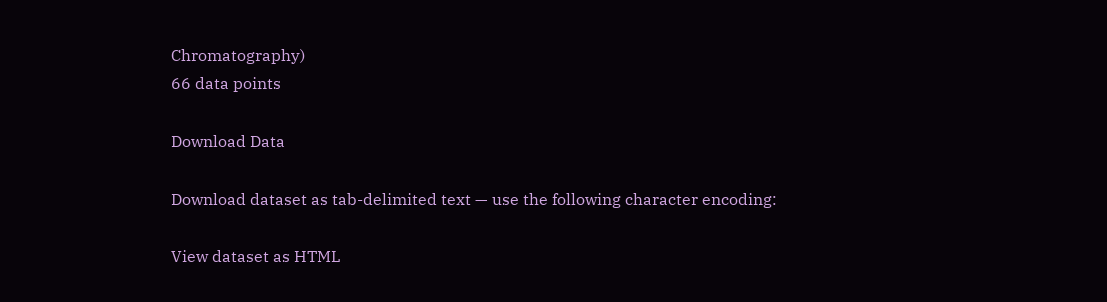Chromatography)
66 data points

Download Data

Download dataset as tab-delimited text — use the following character encoding:

View dataset as HTML